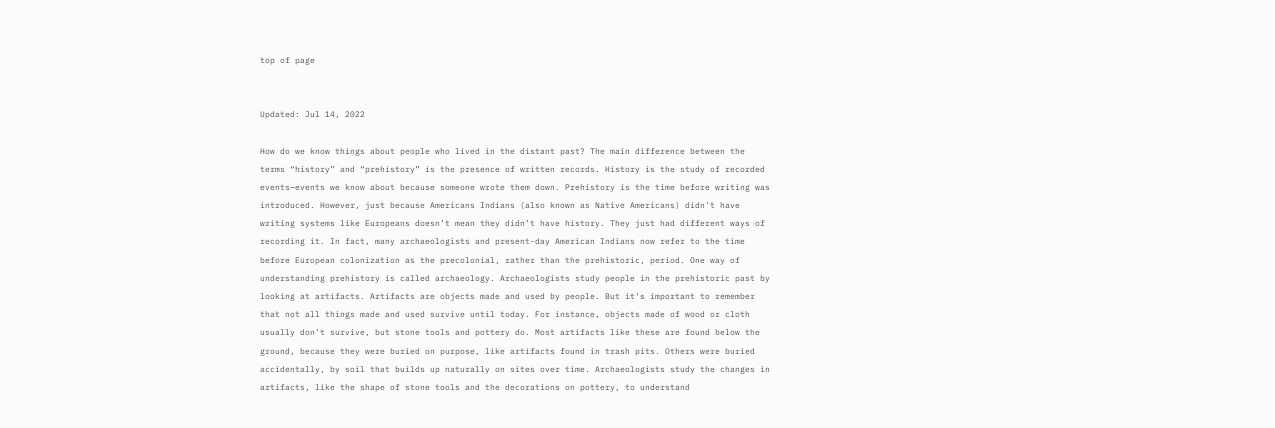top of page


Updated: Jul 14, 2022

How do we know things about people who lived in the distant past? The main difference between the terms “history” and “prehistory” is the presence of written records. History is the study of recorded events—events we know about because someone wrote them down. Prehistory is the time before writing was introduced. However, just because Americans Indians (also known as Native Americans) didn’t have writing systems like Europeans doesn’t mean they didn’t have history. They just had different ways of recording it. In fact, many archaeologists and present-day American Indians now refer to the time before European colonization as the precolonial, rather than the prehistoric, period. One way of understanding prehistory is called archaeology. Archaeologists study people in the prehistoric past by looking at artifacts. Artifacts are objects made and used by people. But it’s important to remember that not all things made and used survive until today. For instance, objects made of wood or cloth usually don’t survive, but stone tools and pottery do. Most artifacts like these are found below the ground, because they were buried on purpose, like artifacts found in trash pits. Others were buried accidentally, by soil that builds up naturally on sites over time. Archaeologists study the changes in artifacts, like the shape of stone tools and the decorations on pottery, to understand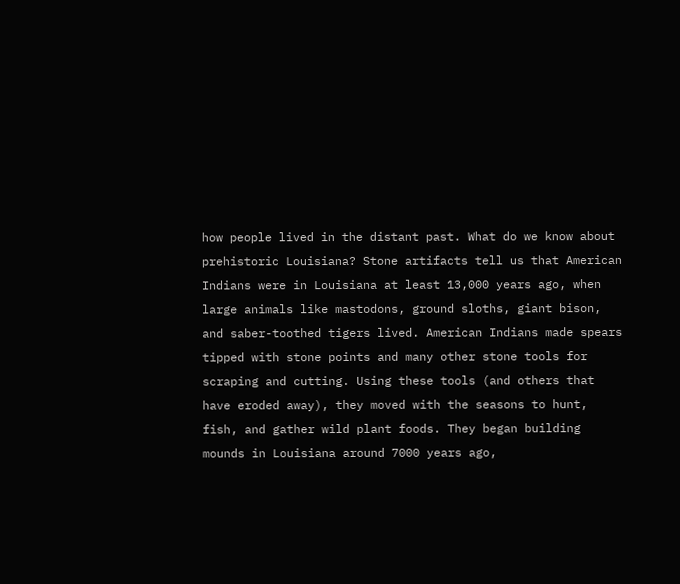how people lived in the distant past. What do we know about prehistoric Louisiana? Stone artifacts tell us that American Indians were in Louisiana at least 13,000 years ago, when large animals like mastodons, ground sloths, giant bison, and saber-toothed tigers lived. American Indians made spears tipped with stone points and many other stone tools for scraping and cutting. Using these tools (and others that have eroded away), they moved with the seasons to hunt, fish, and gather wild plant foods. They began building mounds in Louisiana around 7000 years ago,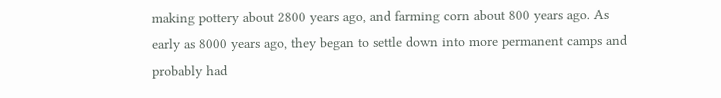making pottery about 2800 years ago, and farming corn about 800 years ago. As early as 8000 years ago, they began to settle down into more permanent camps and probably had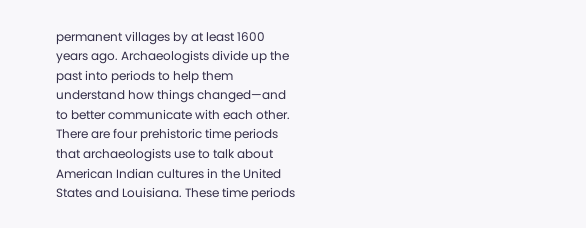permanent villages by at least 1600 years ago. Archaeologists divide up the past into periods to help them understand how things changed—and to better communicate with each other. There are four prehistoric time periods that archaeologists use to talk about American Indian cultures in the United States and Louisiana. These time periods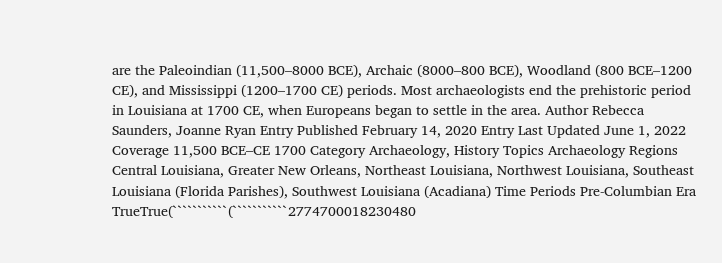are the Paleoindian (11,500–8000 BCE), Archaic (8000–800 BCE), Woodland (800 BCE–1200 CE), and Mississippi (1200–1700 CE) periods. Most archaeologists end the prehistoric period in Louisiana at 1700 CE, when Europeans began to settle in the area. Author Rebecca Saunders, Joanne Ryan Entry Published February 14, 2020 Entry Last Updated June 1, 2022 Coverage 11,500 BCE–CE 1700 Category Archaeology, History Topics Archaeology Regions Central Louisiana, Greater New Orleans, Northeast Louisiana, Northwest Louisiana, Southeast Louisiana (Florida Parishes), Southwest Louisiana (Acadiana) Time Periods Pre-Columbian Era TrueTrue(```````````(```````````2774700018230480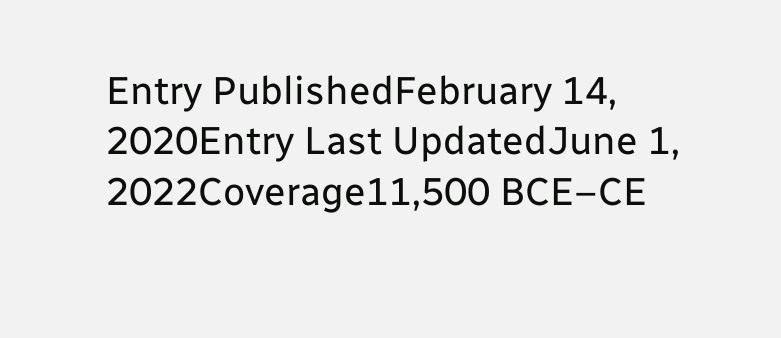Entry PublishedFebruary 14, 2020Entry Last UpdatedJune 1, 2022Coverage11,500 BCE–CE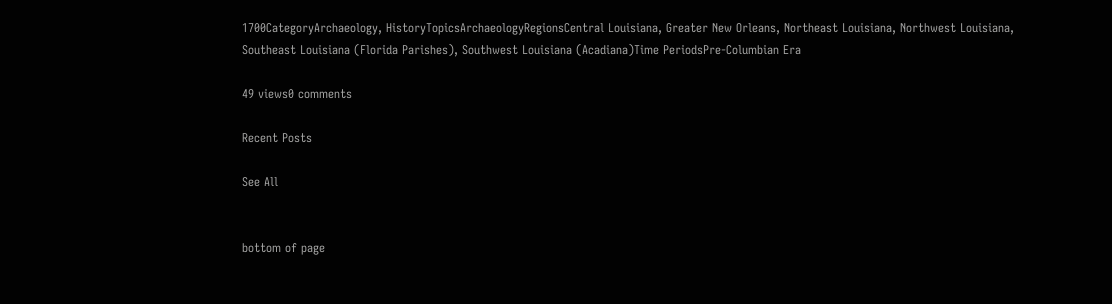1700CategoryArchaeology, HistoryTopicsArchaeologyRegionsCentral Louisiana, Greater New Orleans, Northeast Louisiana, Northwest Louisiana, Southeast Louisiana (Florida Parishes), Southwest Louisiana (Acadiana)Time PeriodsPre-Columbian Era

49 views0 comments

Recent Posts

See All


bottom of page